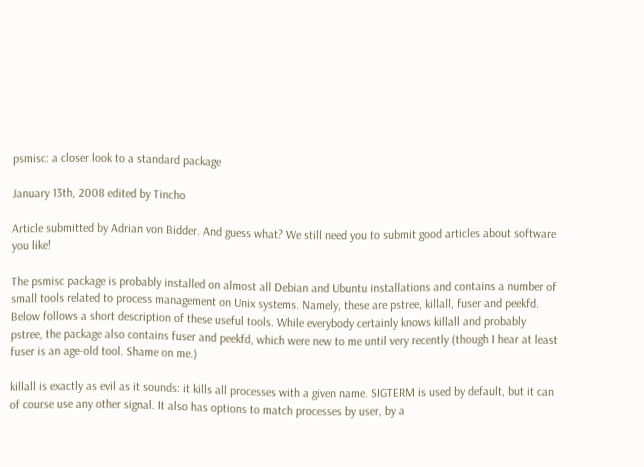psmisc: a closer look to a standard package

January 13th, 2008 edited by Tincho

Article submitted by Adrian von Bidder. And guess what? We still need you to submit good articles about software you like!

The psmisc package is probably installed on almost all Debian and Ubuntu installations and contains a number of small tools related to process management on Unix systems. Namely, these are pstree, killall, fuser and peekfd. Below follows a short description of these useful tools. While everybody certainly knows killall and probably pstree, the package also contains fuser and peekfd, which were new to me until very recently (though I hear at least fuser is an age-old tool. Shame on me.)

killall is exactly as evil as it sounds: it kills all processes with a given name. SIGTERM is used by default, but it can of course use any other signal. It also has options to match processes by user, by a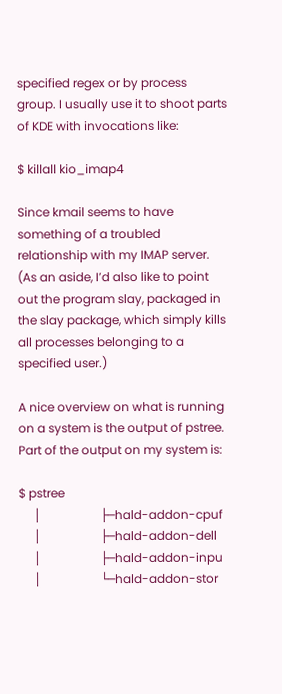specified regex or by process group. I usually use it to shoot parts of KDE with invocations like:

$ killall kio_imap4

Since kmail seems to have something of a troubled relationship with my IMAP server. (As an aside, I’d also like to point out the program slay, packaged in the slay package, which simply kills all processes belonging to a specified user.)

A nice overview on what is running on a system is the output of pstree. Part of the output on my system is:

$ pstree
     │                    ├─hald-addon-cpuf
     │                    ├─hald-addon-dell
     │                    ├─hald-addon-inpu
     │                    └─hald-addon-stor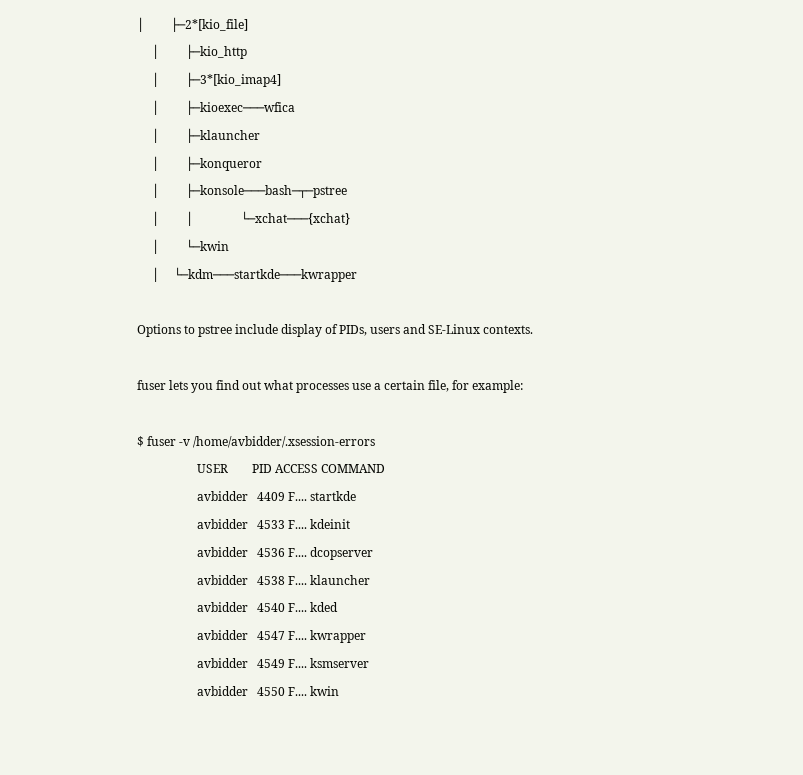│         ├─2*[kio_file]
     │         ├─kio_http
     │         ├─3*[kio_imap4]
     │         ├─kioexec───wfica
     │         ├─klauncher
     │         ├─konqueror
     │         ├─konsole───bash─┬─pstree
     │         │                └─xchat───{xchat}
     │         └─kwin
     │     └─kdm───startkde───kwrapper

Options to pstree include display of PIDs, users and SE-Linux contexts.

fuser lets you find out what processes use a certain file, for example:

$ fuser -v /home/avbidder/.xsession-errors
                    USER        PID ACCESS COMMAND
                    avbidder   4409 F.... startkde
                    avbidder   4533 F.... kdeinit
                    avbidder   4536 F.... dcopserver
                    avbidder   4538 F.... klauncher
                    avbidder   4540 F.... kded
                    avbidder   4547 F.... kwrapper
                    avbidder   4549 F.... ksmserver
                    avbidder   4550 F.... kwin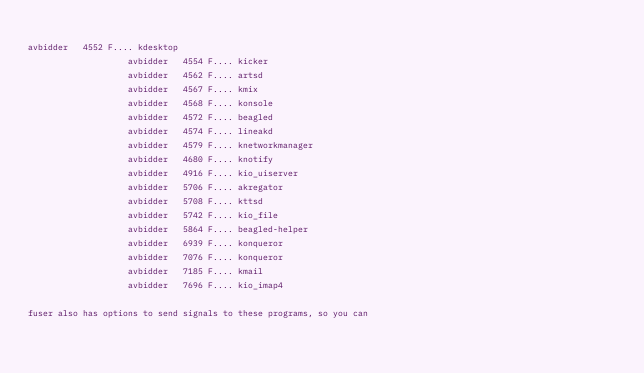avbidder   4552 F.... kdesktop
                    avbidder   4554 F.... kicker
                    avbidder   4562 F.... artsd
                    avbidder   4567 F.... kmix
                    avbidder   4568 F.... konsole
                    avbidder   4572 F.... beagled
                    avbidder   4574 F.... lineakd
                    avbidder   4579 F.... knetworkmanager
                    avbidder   4680 F.... knotify
                    avbidder   4916 F.... kio_uiserver
                    avbidder   5706 F.... akregator
                    avbidder   5708 F.... kttsd
                    avbidder   5742 F.... kio_file
                    avbidder   5864 F.... beagled-helper
                    avbidder   6939 F.... konqueror
                    avbidder   7076 F.... konqueror
                    avbidder   7185 F.... kmail
                    avbidder   7696 F.... kio_imap4

fuser also has options to send signals to these programs, so you can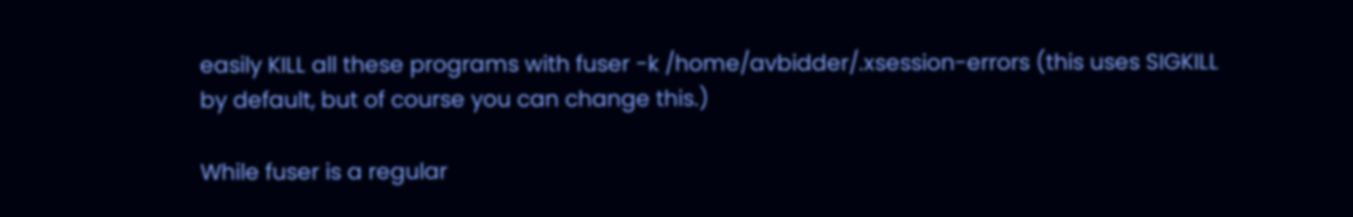easily KILL all these programs with fuser -k /home/avbidder/.xsession-errors (this uses SIGKILL by default, but of course you can change this.)

While fuser is a regular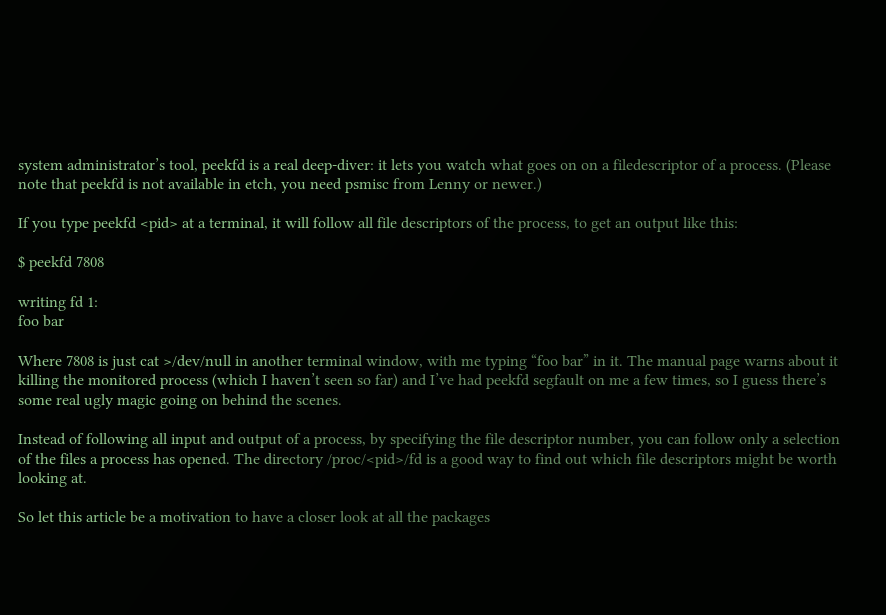system administrator’s tool, peekfd is a real deep-diver: it lets you watch what goes on on a filedescriptor of a process. (Please note that peekfd is not available in etch, you need psmisc from Lenny or newer.)

If you type peekfd <pid> at a terminal, it will follow all file descriptors of the process, to get an output like this:

$ peekfd 7808

writing fd 1:
foo bar

Where 7808 is just cat >/dev/null in another terminal window, with me typing “foo bar” in it. The manual page warns about it killing the monitored process (which I haven’t seen so far) and I’ve had peekfd segfault on me a few times, so I guess there’s some real ugly magic going on behind the scenes.

Instead of following all input and output of a process, by specifying the file descriptor number, you can follow only a selection of the files a process has opened. The directory /proc/<pid>/fd is a good way to find out which file descriptors might be worth looking at.

So let this article be a motivation to have a closer look at all the packages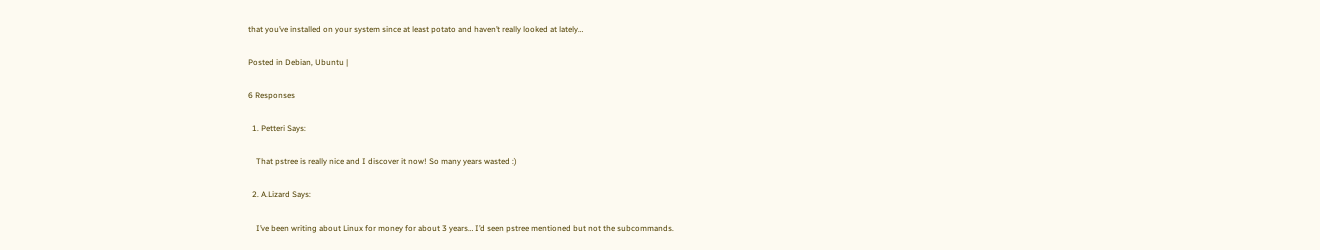that you’ve installed on your system since at least potato and haven’t really looked at lately…

Posted in Debian, Ubuntu |

6 Responses

  1. Petteri Says:

    That pstree is really nice and I discover it now! So many years wasted :)

  2. A.Lizard Says:

    I’ve been writing about Linux for money for about 3 years… I’d seen pstree mentioned but not the subcommands.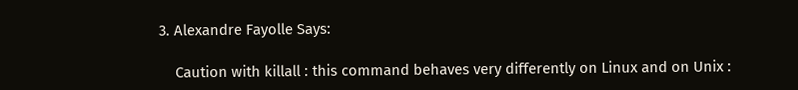3. Alexandre Fayolle Says:

    Caution with killall : this command behaves very differently on Linux and on Unix :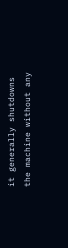it generally shutdowns the machine without any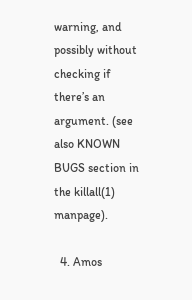warning, and possibly without checking if there’s an argument. (see also KNOWN BUGS section in the killall(1) manpage).

  4. Amos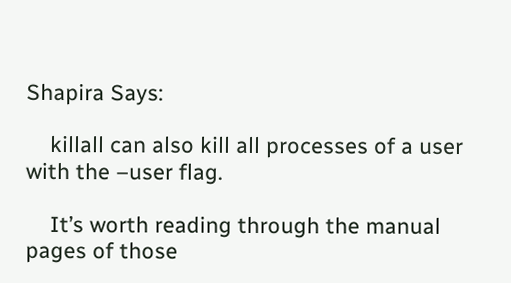Shapira Says:

    killall can also kill all processes of a user with the –user flag.

    It’s worth reading through the manual pages of those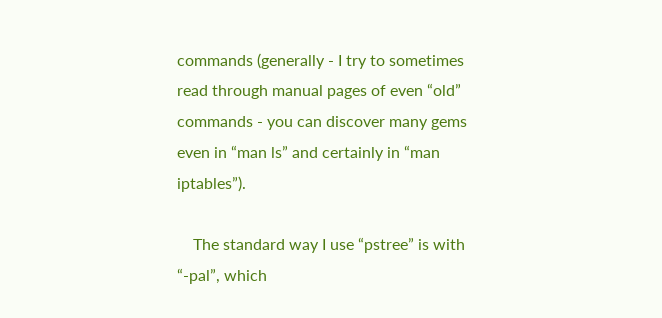commands (generally - I try to sometimes read through manual pages of even “old” commands - you can discover many gems even in “man ls” and certainly in “man iptables”).

    The standard way I use “pstree” is with “-pal”, which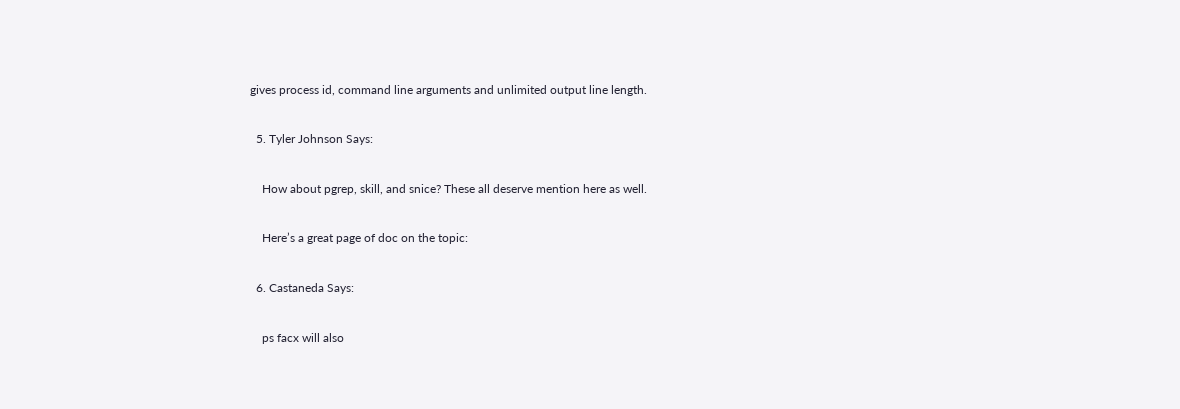gives process id, command line arguments and unlimited output line length.

  5. Tyler Johnson Says:

    How about pgrep, skill, and snice? These all deserve mention here as well.

    Here’s a great page of doc on the topic:

  6. Castaneda Says:

    ps facx will also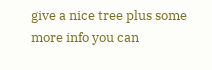give a nice tree plus some more info you can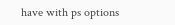have with ps options